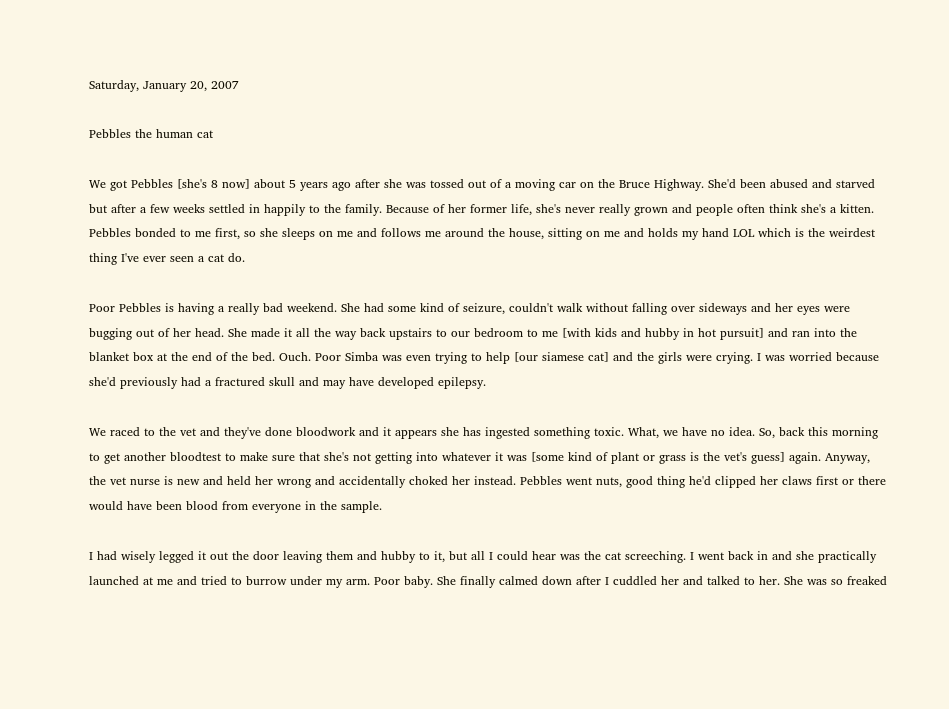Saturday, January 20, 2007

Pebbles the human cat

We got Pebbles [she's 8 now] about 5 years ago after she was tossed out of a moving car on the Bruce Highway. She'd been abused and starved but after a few weeks settled in happily to the family. Because of her former life, she's never really grown and people often think she's a kitten. Pebbles bonded to me first, so she sleeps on me and follows me around the house, sitting on me and holds my hand LOL which is the weirdest thing I've ever seen a cat do.

Poor Pebbles is having a really bad weekend. She had some kind of seizure, couldn't walk without falling over sideways and her eyes were bugging out of her head. She made it all the way back upstairs to our bedroom to me [with kids and hubby in hot pursuit] and ran into the blanket box at the end of the bed. Ouch. Poor Simba was even trying to help [our siamese cat] and the girls were crying. I was worried because she'd previously had a fractured skull and may have developed epilepsy.

We raced to the vet and they've done bloodwork and it appears she has ingested something toxic. What, we have no idea. So, back this morning to get another bloodtest to make sure that she's not getting into whatever it was [some kind of plant or grass is the vet's guess] again. Anyway, the vet nurse is new and held her wrong and accidentally choked her instead. Pebbles went nuts, good thing he'd clipped her claws first or there would have been blood from everyone in the sample.

I had wisely legged it out the door leaving them and hubby to it, but all I could hear was the cat screeching. I went back in and she practically launched at me and tried to burrow under my arm. Poor baby. She finally calmed down after I cuddled her and talked to her. She was so freaked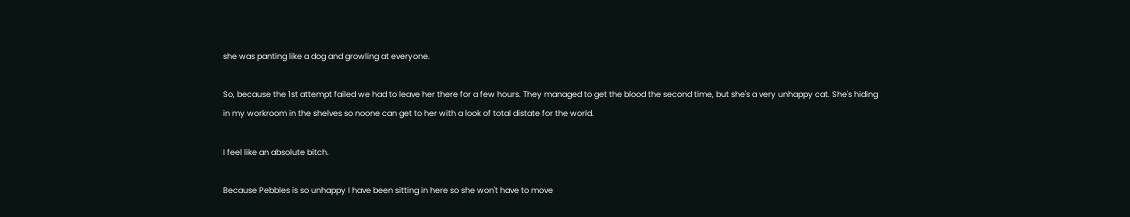she was panting like a dog and growling at everyone.

So, because the 1st attempt failed we had to leave her there for a few hours. They managed to get the blood the second time, but she's a very unhappy cat. She's hiding in my workroom in the shelves so noone can get to her with a look of total distate for the world.

I feel like an absolute bitch.

Because Pebbles is so unhappy I have been sitting in here so she won't have to move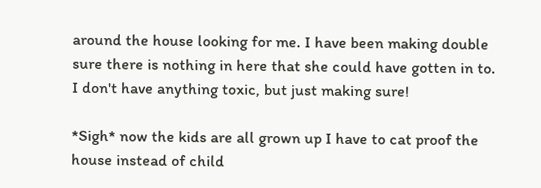around the house looking for me. I have been making double sure there is nothing in here that she could have gotten in to. I don't have anything toxic, but just making sure!

*Sigh* now the kids are all grown up I have to cat proof the house instead of child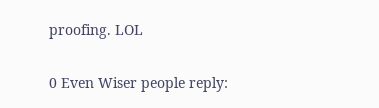proofing. LOL

0 Even Wiser people reply: